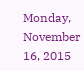Monday, November 16, 2015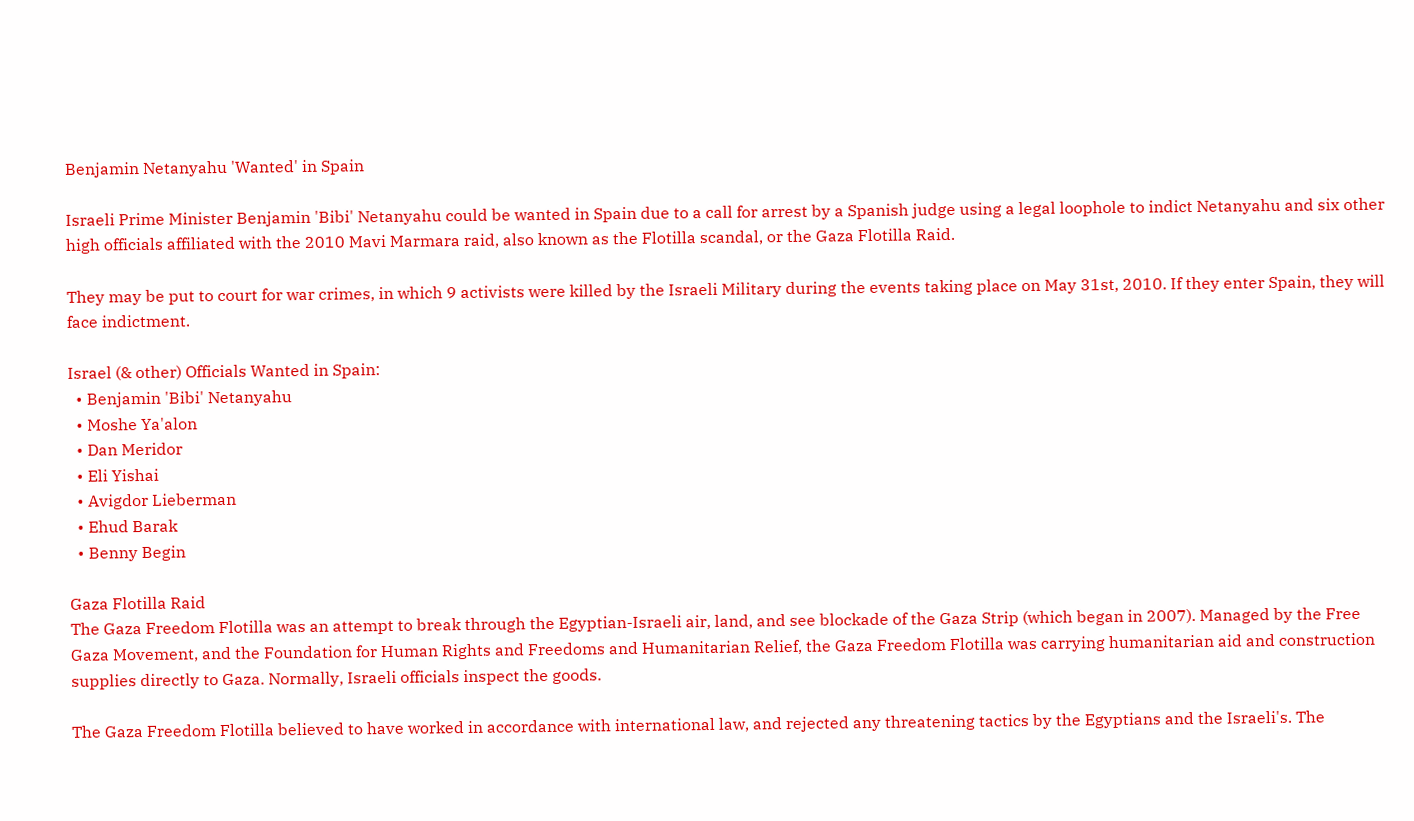Benjamin Netanyahu 'Wanted' in Spain

Israeli Prime Minister Benjamin 'Bibi' Netanyahu could be wanted in Spain due to a call for arrest by a Spanish judge using a legal loophole to indict Netanyahu and six other high officials affiliated with the 2010 Mavi Marmara raid, also known as the Flotilla scandal, or the Gaza Flotilla Raid.

They may be put to court for war crimes, in which 9 activists were killed by the Israeli Military during the events taking place on May 31st, 2010. If they enter Spain, they will face indictment.

Israel (& other) Officials Wanted in Spain:
  • Benjamin 'Bibi' Netanyahu
  • Moshe Ya'alon
  • Dan Meridor
  • Eli Yishai
  • Avigdor Lieberman
  • Ehud Barak
  • Benny Begin

Gaza Flotilla Raid
The Gaza Freedom Flotilla was an attempt to break through the Egyptian-Israeli air, land, and see blockade of the Gaza Strip (which began in 2007). Managed by the Free Gaza Movement, and the Foundation for Human Rights and Freedoms and Humanitarian Relief, the Gaza Freedom Flotilla was carrying humanitarian aid and construction supplies directly to Gaza. Normally, Israeli officials inspect the goods.

The Gaza Freedom Flotilla believed to have worked in accordance with international law, and rejected any threatening tactics by the Egyptians and the Israeli's. The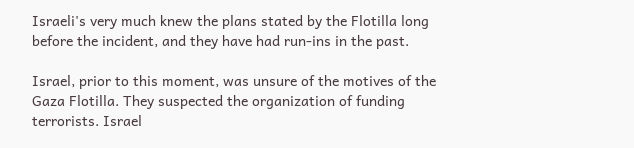Israeli's very much knew the plans stated by the Flotilla long before the incident, and they have had run-ins in the past.

Israel, prior to this moment, was unsure of the motives of the Gaza Flotilla. They suspected the organization of funding terrorists. Israel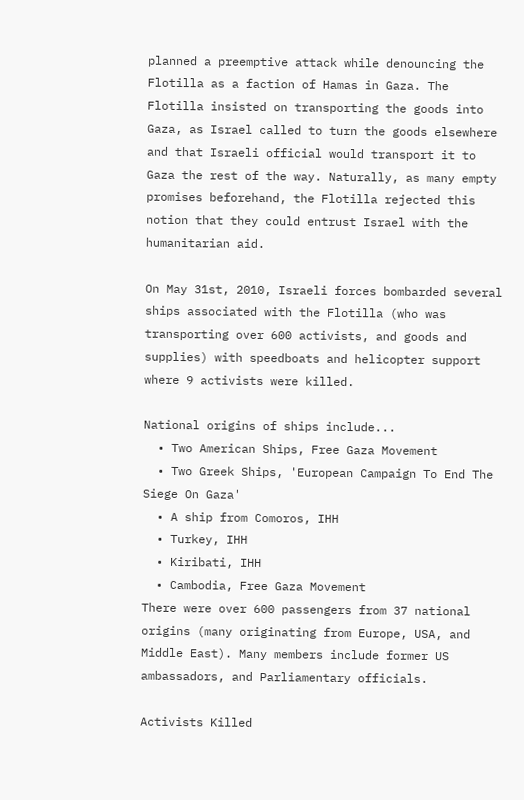planned a preemptive attack while denouncing the Flotilla as a faction of Hamas in Gaza. The Flotilla insisted on transporting the goods into Gaza, as Israel called to turn the goods elsewhere and that Israeli official would transport it to Gaza the rest of the way. Naturally, as many empty promises beforehand, the Flotilla rejected this notion that they could entrust Israel with the humanitarian aid.

On May 31st, 2010, Israeli forces bombarded several ships associated with the Flotilla (who was transporting over 600 activists, and goods and supplies) with speedboats and helicopter support where 9 activists were killed.

National origins of ships include...
  • Two American Ships, Free Gaza Movement
  • Two Greek Ships, 'European Campaign To End The Siege On Gaza'
  • A ship from Comoros, IHH
  • Turkey, IHH
  • Kiribati, IHH
  • Cambodia, Free Gaza Movement
There were over 600 passengers from 37 national origins (many originating from Europe, USA, and Middle East). Many members include former US ambassadors, and Parliamentary officials.

Activists Killed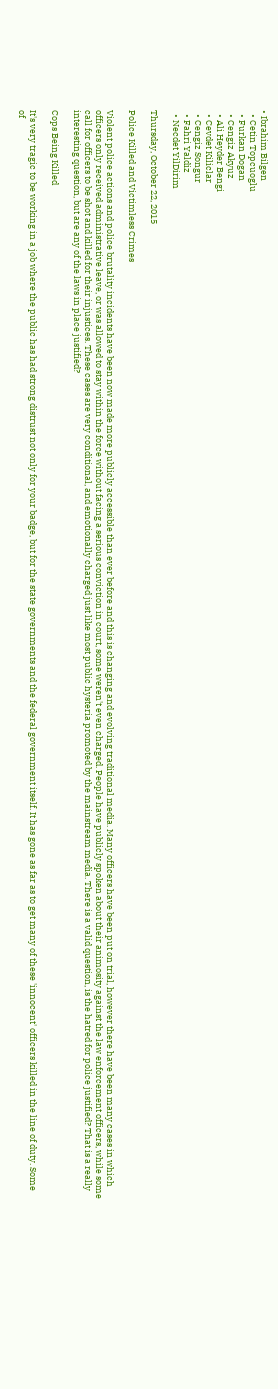• Ibrahim Bilgen
  • Cetin Topcuoglu
  • Furkan Dogan
  • Cengiz Akyuz
  • Ali Heyder Bengi
  • Cevdet Kiliclar
  • Cengiz Songur
  • Fahri Yaldiz
  • Necdet YilDirim

Thursday, October 22, 2015

Police Killed and Victimless Crimes

Violent police actions and police brutality incidents have been now made more publicly accessible than ever before and this is changing and evolving traditional media. Many officers have been put on trial, however there have been many cases in which officers only received administrative leave, or was allowed to stay within the force without facing a serious conviction in court, some weren't even charged. People have publicly spoken about their animosity against the law enforcement officers, while some call for officers to be shot and killed for their injustices. These cases are very conditional, and emotionally charged just like most public hysteria promoted by the mainstream media. There is a valid question, is the hatred for police justified? That is a really interesting question, but are any of the laws in place justified?

Cops Being Killed

It's very tragic to be working in a job where the public has had strong distrust not only for your badge, but for the state governments and the federal government itself. It has gone as far as to get many of these 'innocent' officers killed in the line of duty. Some of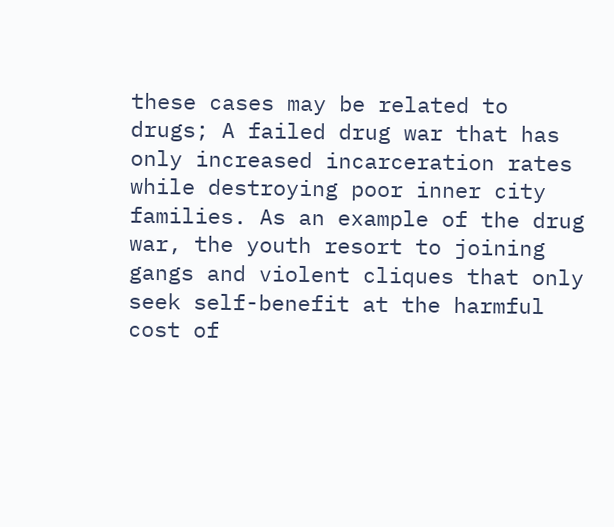these cases may be related to drugs; A failed drug war that has only increased incarceration rates while destroying poor inner city families. As an example of the drug war, the youth resort to joining gangs and violent cliques that only seek self-benefit at the harmful cost of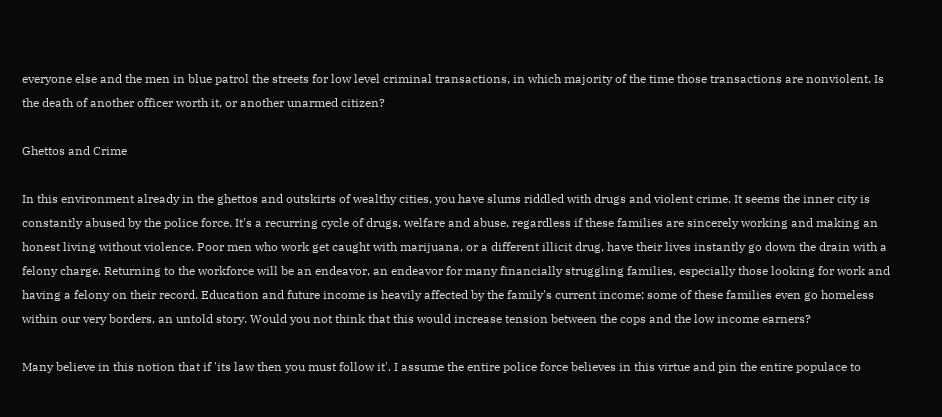everyone else and the men in blue patrol the streets for low level criminal transactions, in which majority of the time those transactions are nonviolent. Is the death of another officer worth it, or another unarmed citizen?

Ghettos and Crime

In this environment already in the ghettos and outskirts of wealthy cities, you have slums riddled with drugs and violent crime. It seems the inner city is constantly abused by the police force. It's a recurring cycle of drugs, welfare and abuse, regardless if these families are sincerely working and making an honest living without violence. Poor men who work get caught with marijuana, or a different illicit drug, have their lives instantly go down the drain with a felony charge. Returning to the workforce will be an endeavor, an endeavor for many financially struggling families, especially those looking for work and having a felony on their record. Education and future income is heavily affected by the family's current income; some of these families even go homeless within our very borders, an untold story. Would you not think that this would increase tension between the cops and the low income earners?

Many believe in this notion that if 'its law then you must follow it'. I assume the entire police force believes in this virtue and pin the entire populace to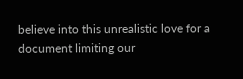believe into this unrealistic love for a document limiting our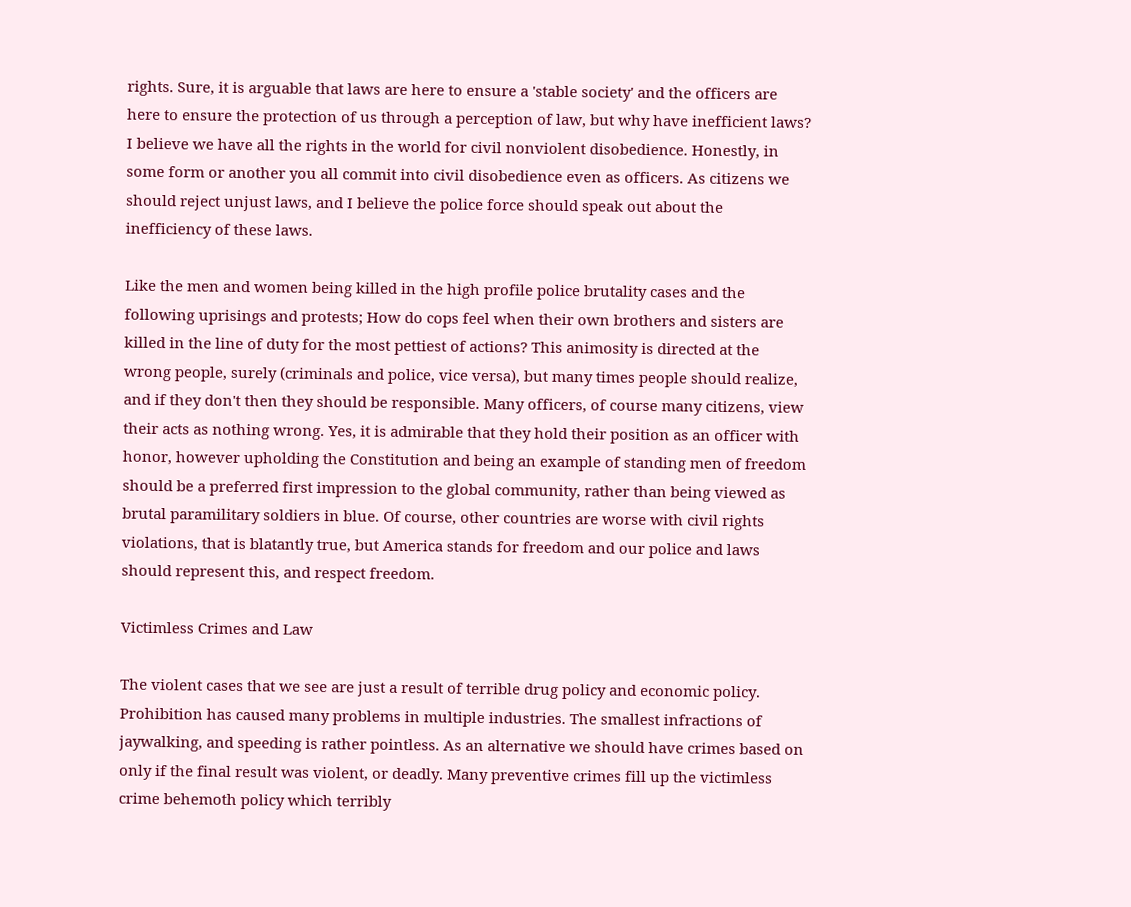rights. Sure, it is arguable that laws are here to ensure a 'stable society' and the officers are here to ensure the protection of us through a perception of law, but why have inefficient laws? I believe we have all the rights in the world for civil nonviolent disobedience. Honestly, in some form or another you all commit into civil disobedience even as officers. As citizens we should reject unjust laws, and I believe the police force should speak out about the inefficiency of these laws.

Like the men and women being killed in the high profile police brutality cases and the following uprisings and protests; How do cops feel when their own brothers and sisters are killed in the line of duty for the most pettiest of actions? This animosity is directed at the wrong people, surely (criminals and police, vice versa), but many times people should realize, and if they don't then they should be responsible. Many officers, of course many citizens, view their acts as nothing wrong. Yes, it is admirable that they hold their position as an officer with honor, however upholding the Constitution and being an example of standing men of freedom should be a preferred first impression to the global community, rather than being viewed as brutal paramilitary soldiers in blue. Of course, other countries are worse with civil rights violations, that is blatantly true, but America stands for freedom and our police and laws should represent this, and respect freedom.

Victimless Crimes and Law

The violent cases that we see are just a result of terrible drug policy and economic policy. Prohibition has caused many problems in multiple industries. The smallest infractions of jaywalking, and speeding is rather pointless. As an alternative we should have crimes based on only if the final result was violent, or deadly. Many preventive crimes fill up the victimless crime behemoth policy which terribly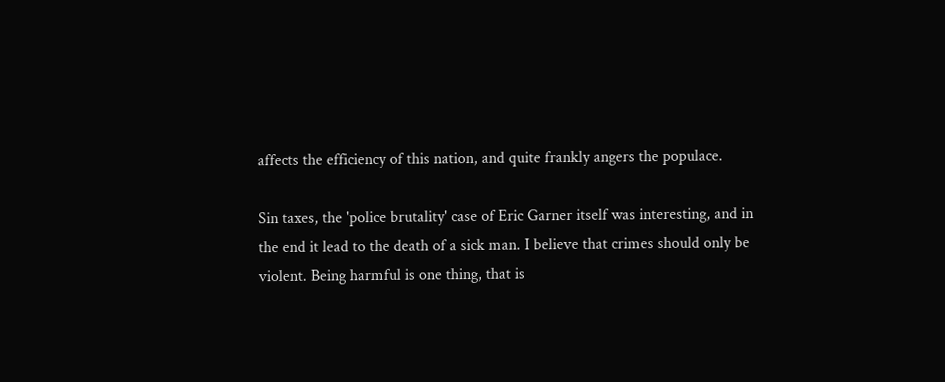affects the efficiency of this nation, and quite frankly angers the populace.

Sin taxes, the 'police brutality' case of Eric Garner itself was interesting, and in the end it lead to the death of a sick man. I believe that crimes should only be violent. Being harmful is one thing, that is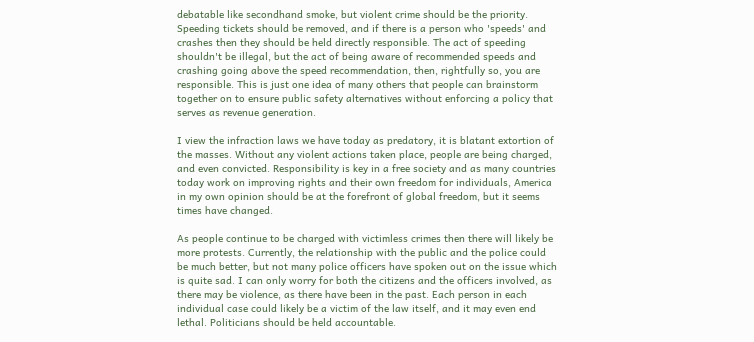debatable like secondhand smoke, but violent crime should be the priority. Speeding tickets should be removed, and if there is a person who 'speeds' and crashes then they should be held directly responsible. The act of speeding shouldn't be illegal, but the act of being aware of recommended speeds and crashing going above the speed recommendation, then, rightfully so, you are responsible. This is just one idea of many others that people can brainstorm together on to ensure public safety alternatives without enforcing a policy that serves as revenue generation.

I view the infraction laws we have today as predatory, it is blatant extortion of the masses. Without any violent actions taken place, people are being charged, and even convicted. Responsibility is key in a free society and as many countries today work on improving rights and their own freedom for individuals, America in my own opinion should be at the forefront of global freedom, but it seems times have changed.

As people continue to be charged with victimless crimes then there will likely be more protests. Currently, the relationship with the public and the police could be much better, but not many police officers have spoken out on the issue which is quite sad. I can only worry for both the citizens and the officers involved, as there may be violence, as there have been in the past. Each person in each individual case could likely be a victim of the law itself, and it may even end lethal. Politicians should be held accountable.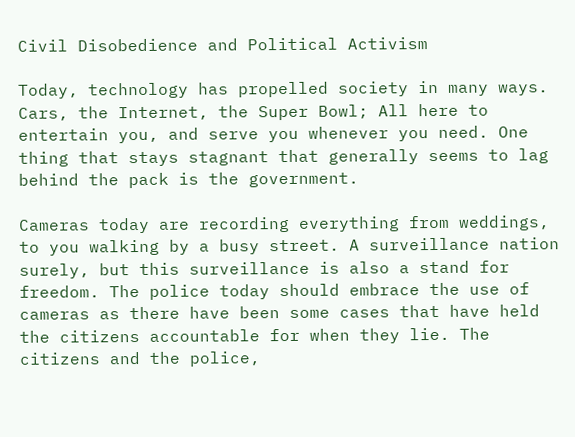Civil Disobedience and Political Activism

Today, technology has propelled society in many ways. Cars, the Internet, the Super Bowl; All here to entertain you, and serve you whenever you need. One thing that stays stagnant that generally seems to lag behind the pack is the government.

Cameras today are recording everything from weddings, to you walking by a busy street. A surveillance nation surely, but this surveillance is also a stand for freedom. The police today should embrace the use of cameras as there have been some cases that have held the citizens accountable for when they lie. The citizens and the police,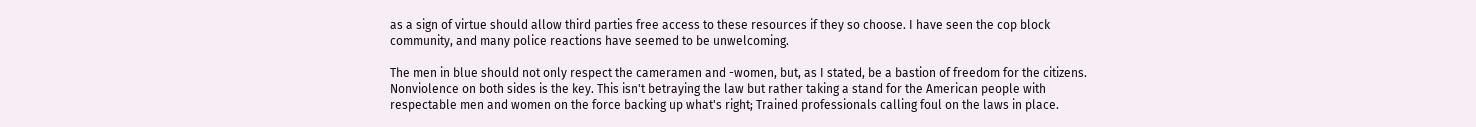as a sign of virtue should allow third parties free access to these resources if they so choose. I have seen the cop block community, and many police reactions have seemed to be unwelcoming.

The men in blue should not only respect the cameramen and -women, but, as I stated, be a bastion of freedom for the citizens. Nonviolence on both sides is the key. This isn't betraying the law but rather taking a stand for the American people with respectable men and women on the force backing up what's right; Trained professionals calling foul on the laws in place.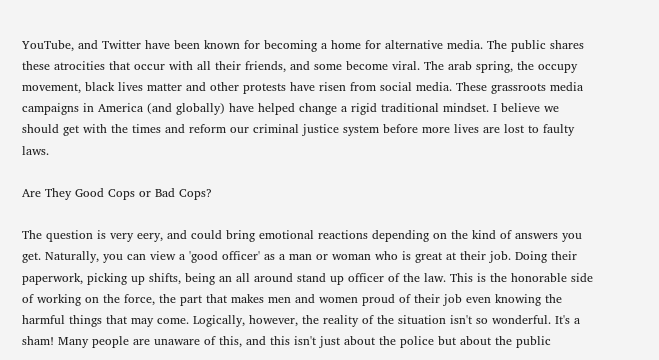YouTube, and Twitter have been known for becoming a home for alternative media. The public shares these atrocities that occur with all their friends, and some become viral. The arab spring, the occupy movement, black lives matter and other protests have risen from social media. These grassroots media campaigns in America (and globally) have helped change a rigid traditional mindset. I believe we should get with the times and reform our criminal justice system before more lives are lost to faulty laws.

Are They Good Cops or Bad Cops?

The question is very eery, and could bring emotional reactions depending on the kind of answers you get. Naturally, you can view a 'good officer' as a man or woman who is great at their job. Doing their paperwork, picking up shifts, being an all around stand up officer of the law. This is the honorable side of working on the force, the part that makes men and women proud of their job even knowing the harmful things that may come. Logically, however, the reality of the situation isn't so wonderful. It's a sham! Many people are unaware of this, and this isn't just about the police but about the public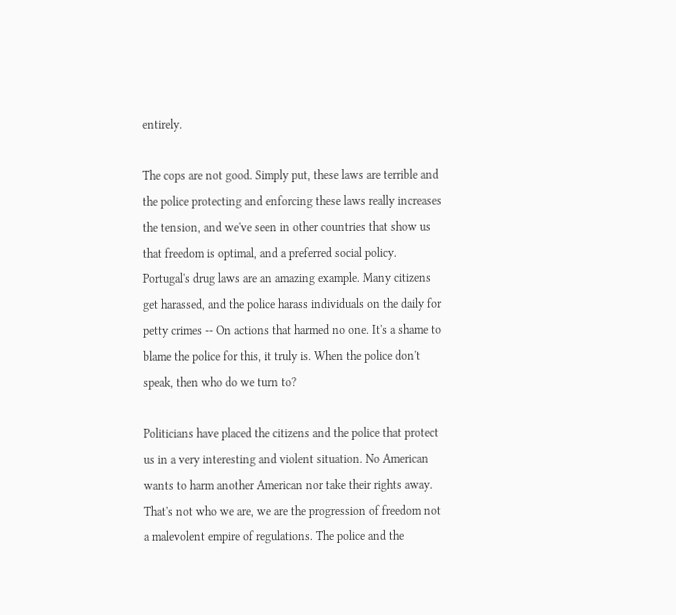entirely.

The cops are not good. Simply put, these laws are terrible and the police protecting and enforcing these laws really increases the tension, and we've seen in other countries that show us that freedom is optimal, and a preferred social policy. Portugal's drug laws are an amazing example. Many citizens get harassed, and the police harass individuals on the daily for petty crimes -- On actions that harmed no one. It's a shame to blame the police for this, it truly is. When the police don't speak, then who do we turn to?

Politicians have placed the citizens and the police that protect us in a very interesting and violent situation. No American wants to harm another American nor take their rights away. That's not who we are, we are the progression of freedom not a malevolent empire of regulations. The police and the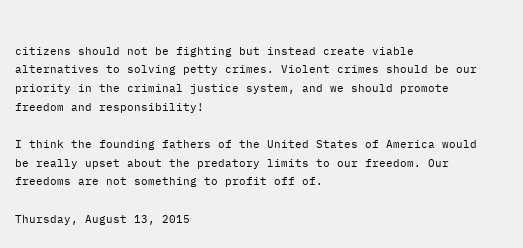citizens should not be fighting but instead create viable alternatives to solving petty crimes. Violent crimes should be our priority in the criminal justice system, and we should promote freedom and responsibility!

I think the founding fathers of the United States of America would be really upset about the predatory limits to our freedom. Our freedoms are not something to profit off of.

Thursday, August 13, 2015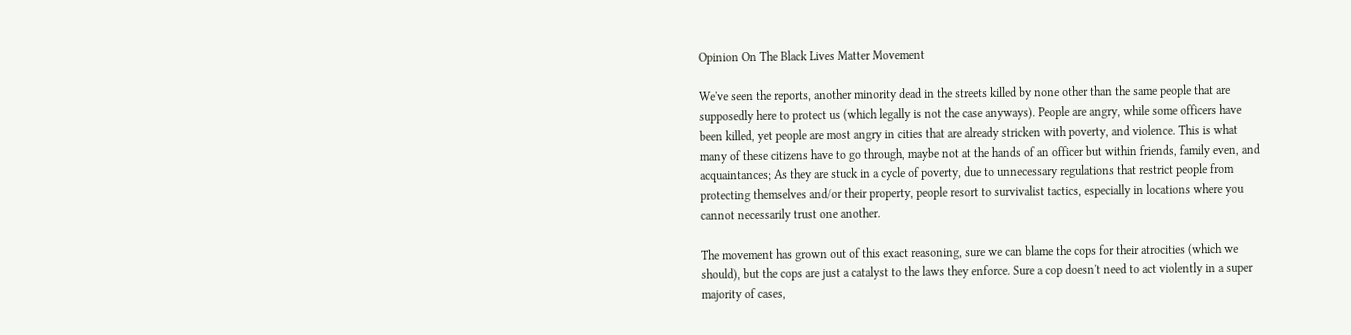Opinion On The Black Lives Matter Movement

We've seen the reports, another minority dead in the streets killed by none other than the same people that are supposedly here to protect us (which legally is not the case anyways). People are angry, while some officers have been killed, yet people are most angry in cities that are already stricken with poverty, and violence. This is what many of these citizens have to go through, maybe not at the hands of an officer but within friends, family even, and acquaintances; As they are stuck in a cycle of poverty, due to unnecessary regulations that restrict people from protecting themselves and/or their property, people resort to survivalist tactics, especially in locations where you cannot necessarily trust one another.

The movement has grown out of this exact reasoning, sure we can blame the cops for their atrocities (which we should), but the cops are just a catalyst to the laws they enforce. Sure a cop doesn't need to act violently in a super majority of cases,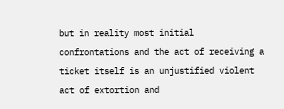but in reality most initial confrontations and the act of receiving a ticket itself is an unjustified violent act of extortion and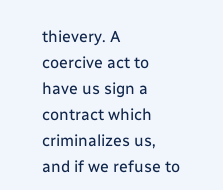thievery. A coercive act to have us sign a contract which criminalizes us, and if we refuse to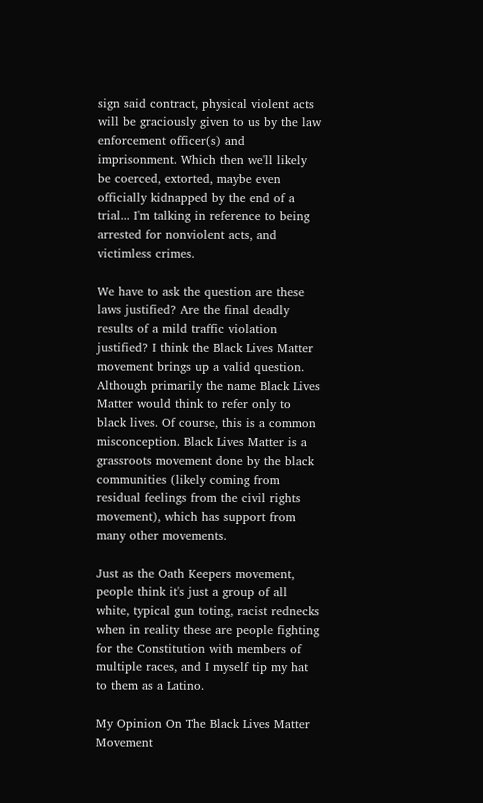sign said contract, physical violent acts will be graciously given to us by the law enforcement officer(s) and imprisonment. Which then we'll likely be coerced, extorted, maybe even officially kidnapped by the end of a trial... I'm talking in reference to being arrested for nonviolent acts, and victimless crimes.

We have to ask the question are these laws justified? Are the final deadly results of a mild traffic violation justified? I think the Black Lives Matter movement brings up a valid question. Although primarily the name Black Lives Matter would think to refer only to black lives. Of course, this is a common misconception. Black Lives Matter is a grassroots movement done by the black communities (likely coming from residual feelings from the civil rights movement), which has support from many other movements.

Just as the Oath Keepers movement, people think it's just a group of all white, typical gun toting, racist rednecks when in reality these are people fighting for the Constitution with members of multiple races, and I myself tip my hat to them as a Latino.

My Opinion On The Black Lives Matter Movement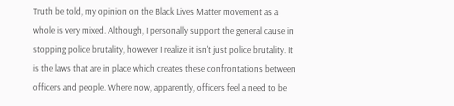Truth be told, my opinion on the Black Lives Matter movement as a whole is very mixed. Although, I personally support the general cause in stopping police brutality, however I realize it isn't just police brutality. It is the laws that are in place which creates these confrontations between officers and people. Where now, apparently, officers feel a need to be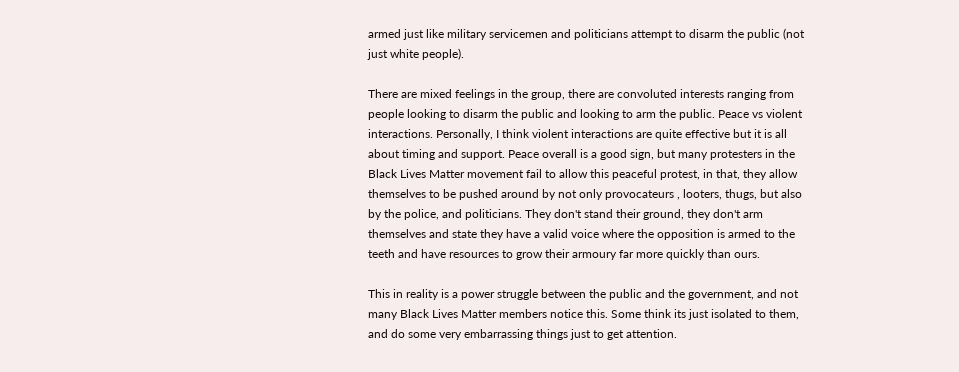armed just like military servicemen and politicians attempt to disarm the public (not just white people).

There are mixed feelings in the group, there are convoluted interests ranging from people looking to disarm the public and looking to arm the public. Peace vs violent interactions. Personally, I think violent interactions are quite effective but it is all about timing and support. Peace overall is a good sign, but many protesters in the Black Lives Matter movement fail to allow this peaceful protest, in that, they allow themselves to be pushed around by not only provocateurs , looters, thugs, but also by the police, and politicians. They don't stand their ground, they don't arm themselves and state they have a valid voice where the opposition is armed to the teeth and have resources to grow their armoury far more quickly than ours.

This in reality is a power struggle between the public and the government, and not many Black Lives Matter members notice this. Some think its just isolated to them, and do some very embarrassing things just to get attention.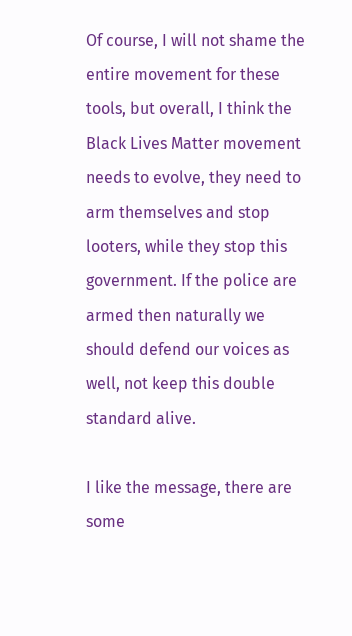Of course, I will not shame the entire movement for these tools, but overall, I think the Black Lives Matter movement needs to evolve, they need to arm themselves and stop looters, while they stop this government. If the police are armed then naturally we should defend our voices as well, not keep this double standard alive.

I like the message, there are some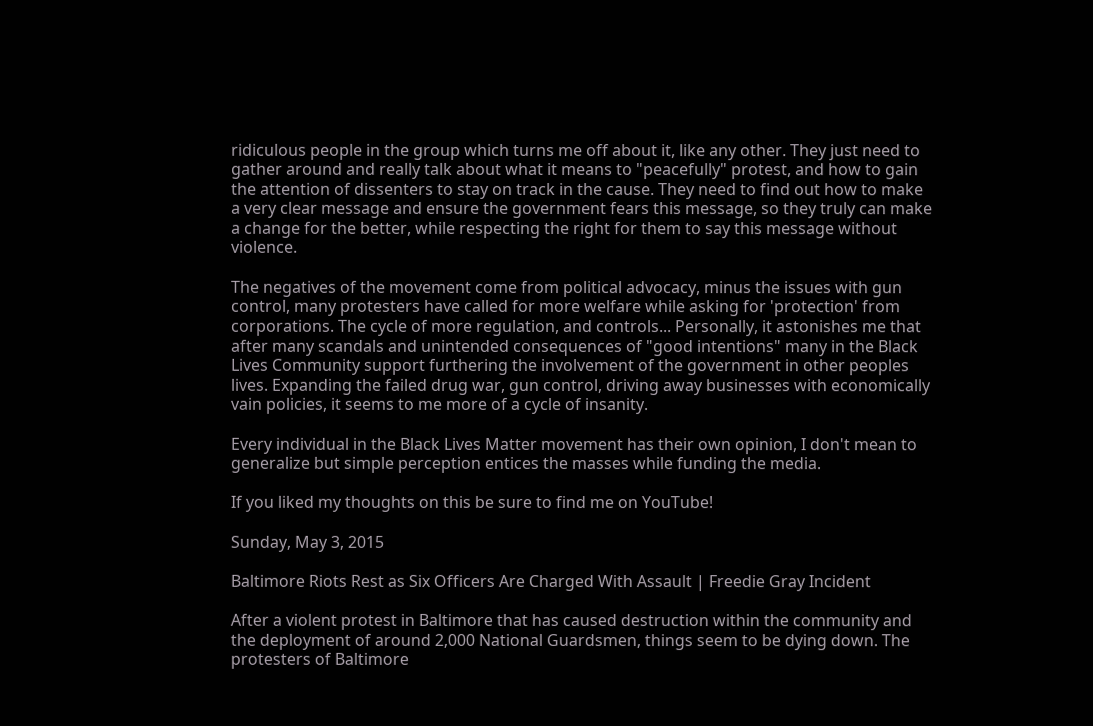ridiculous people in the group which turns me off about it, like any other. They just need to gather around and really talk about what it means to "peacefully" protest, and how to gain the attention of dissenters to stay on track in the cause. They need to find out how to make a very clear message and ensure the government fears this message, so they truly can make a change for the better, while respecting the right for them to say this message without violence.

The negatives of the movement come from political advocacy, minus the issues with gun control, many protesters have called for more welfare while asking for 'protection' from corporations. The cycle of more regulation, and controls... Personally, it astonishes me that after many scandals and unintended consequences of "good intentions" many in the Black Lives Community support furthering the involvement of the government in other peoples lives. Expanding the failed drug war, gun control, driving away businesses with economically vain policies, it seems to me more of a cycle of insanity.

Every individual in the Black Lives Matter movement has their own opinion, I don't mean to generalize but simple perception entices the masses while funding the media.

If you liked my thoughts on this be sure to find me on YouTube!

Sunday, May 3, 2015

Baltimore Riots Rest as Six Officers Are Charged With Assault | Freedie Gray Incident

After a violent protest in Baltimore that has caused destruction within the community and the deployment of around 2,000 National Guardsmen, things seem to be dying down. The protesters of Baltimore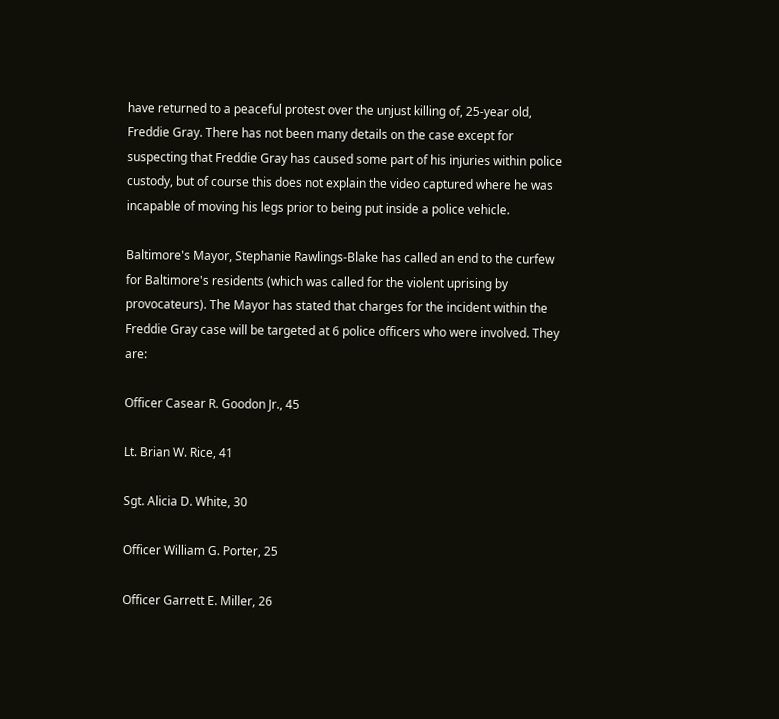have returned to a peaceful protest over the unjust killing of, 25-year old, Freddie Gray. There has not been many details on the case except for suspecting that Freddie Gray has caused some part of his injuries within police custody, but of course this does not explain the video captured where he was incapable of moving his legs prior to being put inside a police vehicle.

Baltimore's Mayor, Stephanie Rawlings-Blake has called an end to the curfew for Baltimore's residents (which was called for the violent uprising by provocateurs). The Mayor has stated that charges for the incident within the Freddie Gray case will be targeted at 6 police officers who were involved. They are:

Officer Casear R. Goodon Jr., 45

Lt. Brian W. Rice, 41

Sgt. Alicia D. White, 30

Officer William G. Porter, 25

Officer Garrett E. Miller, 26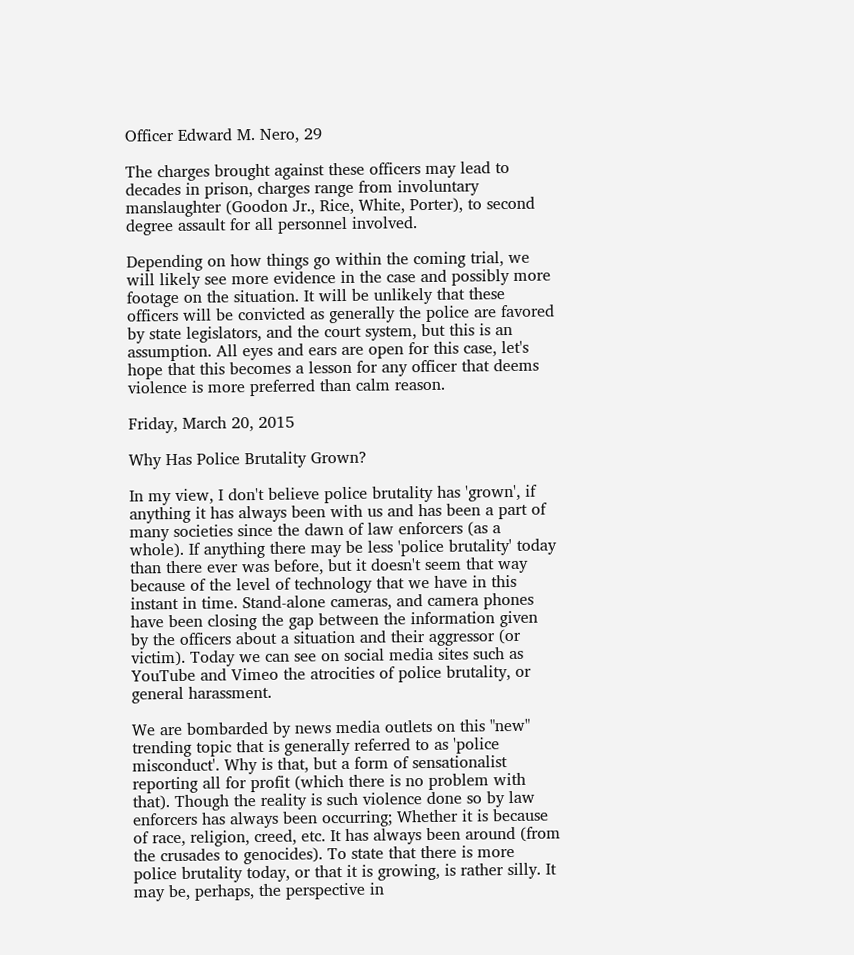Officer Edward M. Nero, 29

The charges brought against these officers may lead to decades in prison, charges range from involuntary manslaughter (Goodon Jr., Rice, White, Porter), to second degree assault for all personnel involved.

Depending on how things go within the coming trial, we will likely see more evidence in the case and possibly more footage on the situation. It will be unlikely that these officers will be convicted as generally the police are favored by state legislators, and the court system, but this is an assumption. All eyes and ears are open for this case, let's hope that this becomes a lesson for any officer that deems violence is more preferred than calm reason.

Friday, March 20, 2015

Why Has Police Brutality Grown?

In my view, I don't believe police brutality has 'grown', if anything it has always been with us and has been a part of many societies since the dawn of law enforcers (as a whole). If anything there may be less 'police brutality' today than there ever was before, but it doesn't seem that way because of the level of technology that we have in this instant in time. Stand-alone cameras, and camera phones have been closing the gap between the information given by the officers about a situation and their aggressor (or victim). Today we can see on social media sites such as YouTube and Vimeo the atrocities of police brutality, or general harassment.

We are bombarded by news media outlets on this "new" trending topic that is generally referred to as 'police misconduct'. Why is that, but a form of sensationalist reporting all for profit (which there is no problem with that). Though the reality is such violence done so by law enforcers has always been occurring; Whether it is because of race, religion, creed, etc. It has always been around (from the crusades to genocides). To state that there is more police brutality today, or that it is growing, is rather silly. It may be, perhaps, the perspective in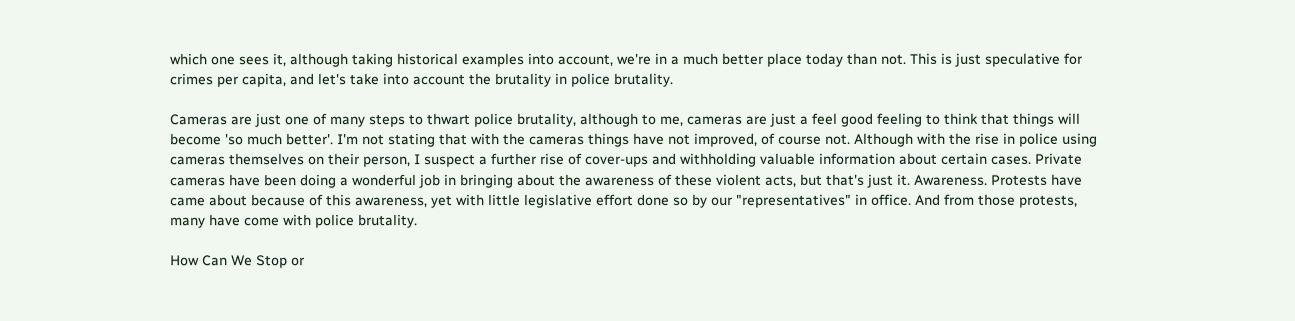which one sees it, although taking historical examples into account, we're in a much better place today than not. This is just speculative for crimes per capita, and let's take into account the brutality in police brutality.

Cameras are just one of many steps to thwart police brutality, although to me, cameras are just a feel good feeling to think that things will become 'so much better'. I'm not stating that with the cameras things have not improved, of course not. Although with the rise in police using cameras themselves on their person, I suspect a further rise of cover-ups and withholding valuable information about certain cases. Private cameras have been doing a wonderful job in bringing about the awareness of these violent acts, but that's just it. Awareness. Protests have came about because of this awareness, yet with little legislative effort done so by our "representatives" in office. And from those protests, many have come with police brutality.

How Can We Stop or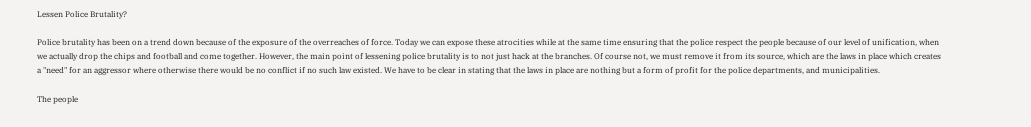Lessen Police Brutality?

Police brutality has been on a trend down because of the exposure of the overreaches of force. Today we can expose these atrocities while at the same time ensuring that the police respect the people because of our level of unification, when we actually drop the chips and football and come together. However, the main point of lessening police brutality is to not just hack at the branches. Of course not, we must remove it from its source, which are the laws in place which creates a "need" for an aggressor where otherwise there would be no conflict if no such law existed. We have to be clear in stating that the laws in place are nothing but a form of profit for the police departments, and municipalities.

The people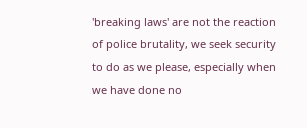'breaking laws' are not the reaction of police brutality, we seek security to do as we please, especially when we have done no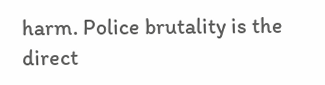harm. Police brutality is the direct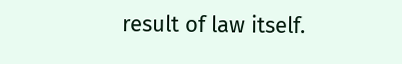result of law itself.